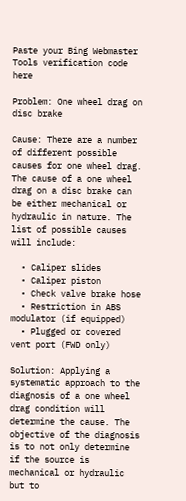Paste your Bing Webmaster Tools verification code here

Problem: One wheel drag on disc brake

Cause: There are a number of different possible causes for one wheel drag. The cause of a one wheel drag on a disc brake can be either mechanical or hydraulic in nature. The list of possible causes will include:

  • Caliper slides
  • Caliper piston
  • Check valve brake hose
  • Restriction in ABS modulator (if equipped)
  • Plugged or covered vent port (FWD only)

Solution: Applying a systematic approach to the diagnosis of a one wheel drag condition will determine the cause. The objective of the diagnosis is to not only determine if the source is mechanical or hydraulic but to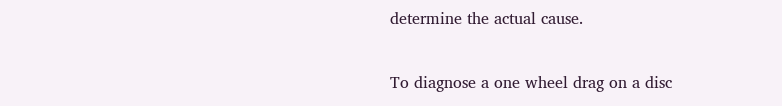determine the actual cause.

To diagnose a one wheel drag on a disc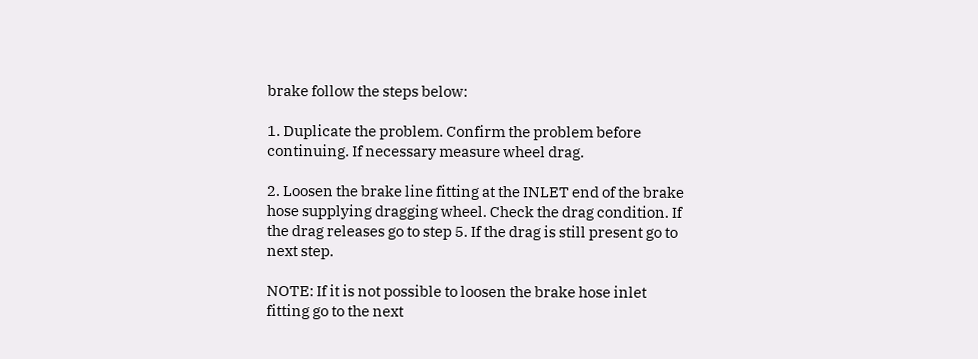brake follow the steps below:

1. Duplicate the problem. Confirm the problem before continuing. If necessary measure wheel drag.

2. Loosen the brake line fitting at the INLET end of the brake hose supplying dragging wheel. Check the drag condition. If the drag releases go to step 5. If the drag is still present go to next step.

NOTE: If it is not possible to loosen the brake hose inlet fitting go to the next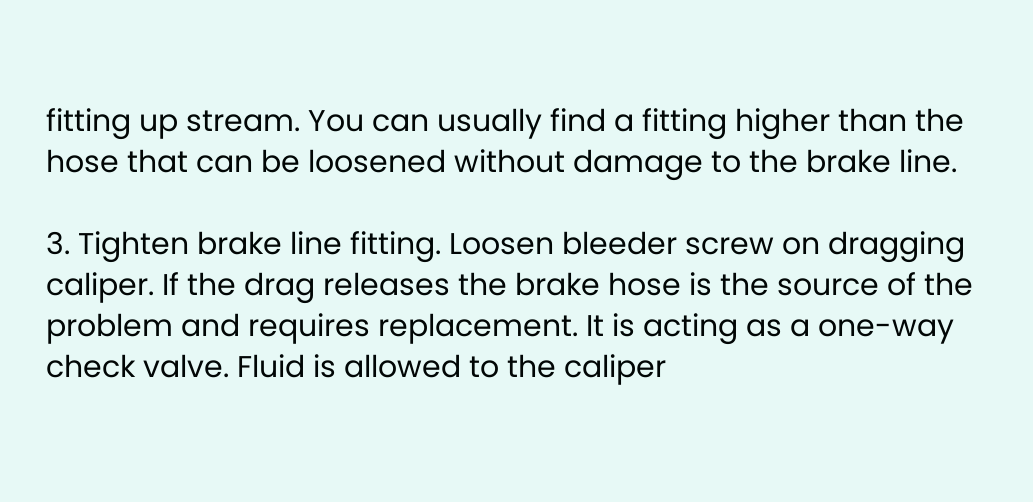fitting up stream. You can usually find a fitting higher than the hose that can be loosened without damage to the brake line.

3. Tighten brake line fitting. Loosen bleeder screw on dragging caliper. If the drag releases the brake hose is the source of the problem and requires replacement. It is acting as a one-way check valve. Fluid is allowed to the caliper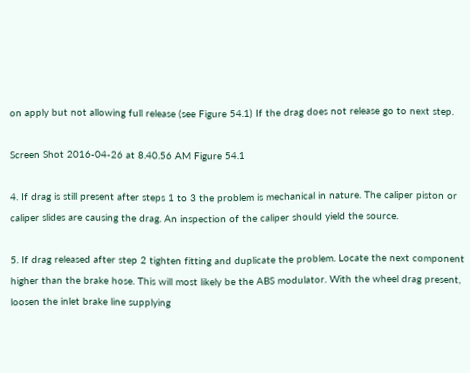on apply but not allowing full release (see Figure 54.1) If the drag does not release go to next step.

Screen Shot 2016-04-26 at 8.40.56 AM Figure 54.1

4. If drag is still present after steps 1 to 3 the problem is mechanical in nature. The caliper piston or caliper slides are causing the drag. An inspection of the caliper should yield the source.

5. If drag released after step 2 tighten fitting and duplicate the problem. Locate the next component higher than the brake hose. This will most likely be the ABS modulator. With the wheel drag present, loosen the inlet brake line supplying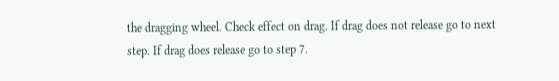the dragging wheel. Check effect on drag. If drag does not release go to next step. If drag does release go to step 7.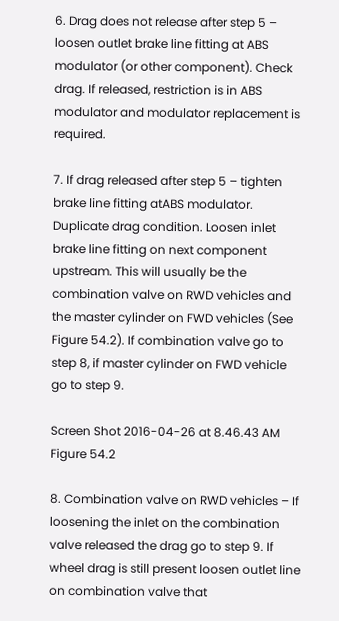6. Drag does not release after step 5 – loosen outlet brake line fitting at ABS modulator (or other component). Check drag. If released, restriction is in ABS modulator and modulator replacement is required.

7. If drag released after step 5 – tighten brake line fitting atABS modulator. Duplicate drag condition. Loosen inlet brake line fitting on next component upstream. This will usually be the combination valve on RWD vehicles and the master cylinder on FWD vehicles (See Figure 54.2). If combination valve go to step 8, if master cylinder on FWD vehicle go to step 9.

Screen Shot 2016-04-26 at 8.46.43 AM Figure 54.2

8. Combination valve on RWD vehicles – If loosening the inlet on the combination valve released the drag go to step 9. If wheel drag is still present loosen outlet line on combination valve that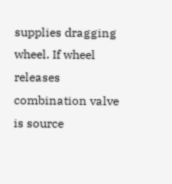supplies dragging wheel. If wheel releases combination valve is source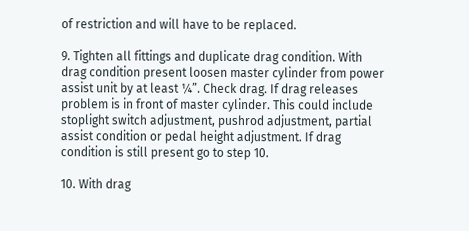of restriction and will have to be replaced.

9. Tighten all fittings and duplicate drag condition. With drag condition present loosen master cylinder from power assist unit by at least ¼”. Check drag. If drag releases problem is in front of master cylinder. This could include stoplight switch adjustment, pushrod adjustment, partial assist condition or pedal height adjustment. If drag condition is still present go to step 10.

10. With drag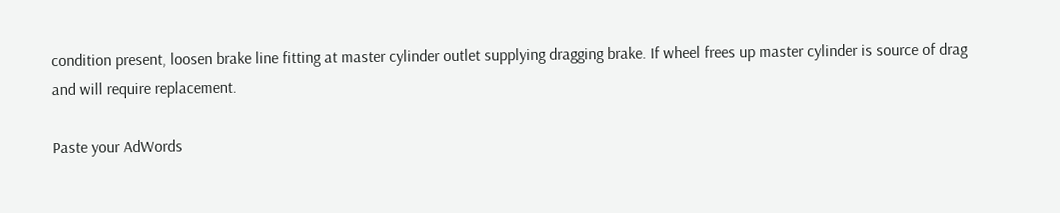condition present, loosen brake line fitting at master cylinder outlet supplying dragging brake. If wheel frees up master cylinder is source of drag and will require replacement.

Paste your AdWords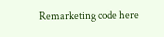Remarketing code here